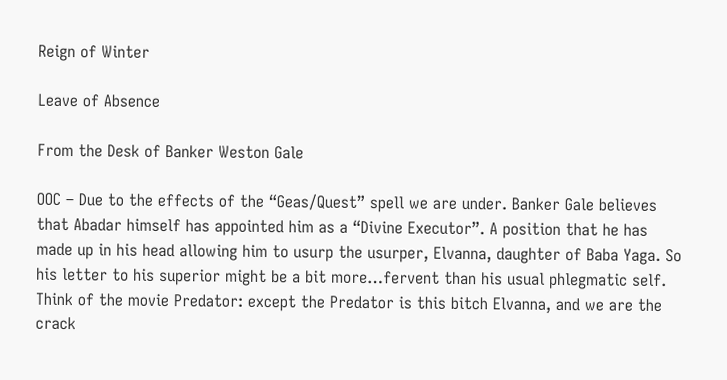Reign of Winter

Leave of Absence

From the Desk of Banker Weston Gale

OOC – Due to the effects of the “Geas/Quest” spell we are under. Banker Gale believes that Abadar himself has appointed him as a “Divine Executor”. A position that he has made up in his head allowing him to usurp the usurper, Elvanna, daughter of Baba Yaga. So his letter to his superior might be a bit more…fervent than his usual phlegmatic self. Think of the movie Predator: except the Predator is this bitch Elvanna, and we are the crack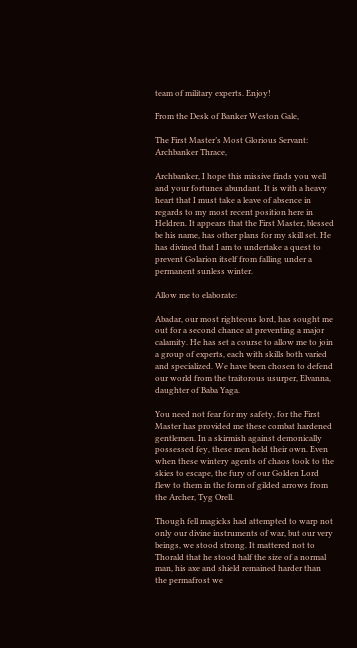team of military experts. Enjoy!

From the Desk of Banker Weston Gale,

The First Master’s Most Glorious Servant: Archbanker Thrace,

Archbanker, I hope this missive finds you well and your fortunes abundant. It is with a heavy heart that I must take a leave of absence in regards to my most recent position here in Heldren. It appears that the First Master, blessed be his name, has other plans for my skill set. He has divined that I am to undertake a quest to prevent Golarion itself from falling under a permanent sunless winter.

Allow me to elaborate:

Abadar, our most righteous lord, has sought me out for a second chance at preventing a major calamity. He has set a course to allow me to join a group of experts, each with skills both varied and specialized. We have been chosen to defend our world from the traitorous usurper, Elvanna, daughter of Baba Yaga.

You need not fear for my safety, for the First Master has provided me these combat hardened gentlemen. In a skirmish against demonically possessed fey, these men held their own. Even when these wintery agents of chaos took to the skies to escape, the fury of our Golden Lord flew to them in the form of gilded arrows from the Archer, Tyg Orell.

Though fell magicks had attempted to warp not only our divine instruments of war, but our very beings, we stood strong. It mattered not to Thorald that he stood half the size of a normal man, his axe and shield remained harder than the permafrost we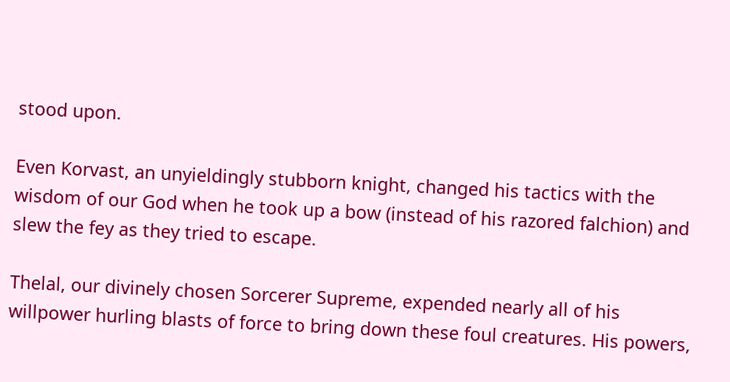stood upon.

Even Korvast, an unyieldingly stubborn knight, changed his tactics with the wisdom of our God when he took up a bow (instead of his razored falchion) and slew the fey as they tried to escape.

Thelal, our divinely chosen Sorcerer Supreme, expended nearly all of his willpower hurling blasts of force to bring down these foul creatures. His powers,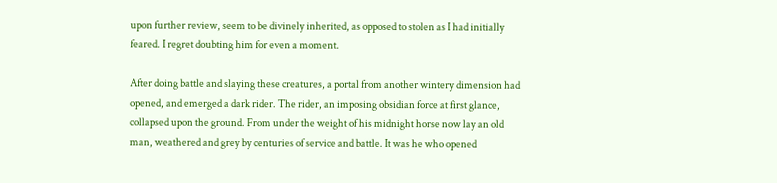upon further review, seem to be divinely inherited, as opposed to stolen as I had initially feared. I regret doubting him for even a moment.

After doing battle and slaying these creatures, a portal from another wintery dimension had opened, and emerged a dark rider. The rider, an imposing obsidian force at first glance, collapsed upon the ground. From under the weight of his midnight horse now lay an old man, weathered and grey by centuries of service and battle. It was he who opened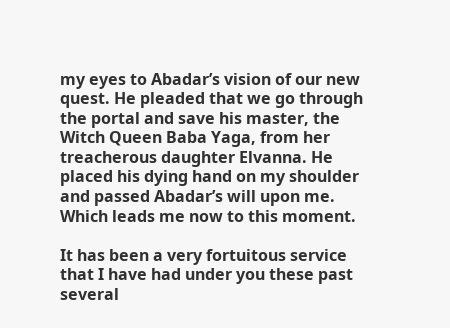my eyes to Abadar’s vision of our new quest. He pleaded that we go through the portal and save his master, the Witch Queen Baba Yaga, from her treacherous daughter Elvanna. He placed his dying hand on my shoulder and passed Abadar’s will upon me. Which leads me now to this moment.

It has been a very fortuitous service that I have had under you these past several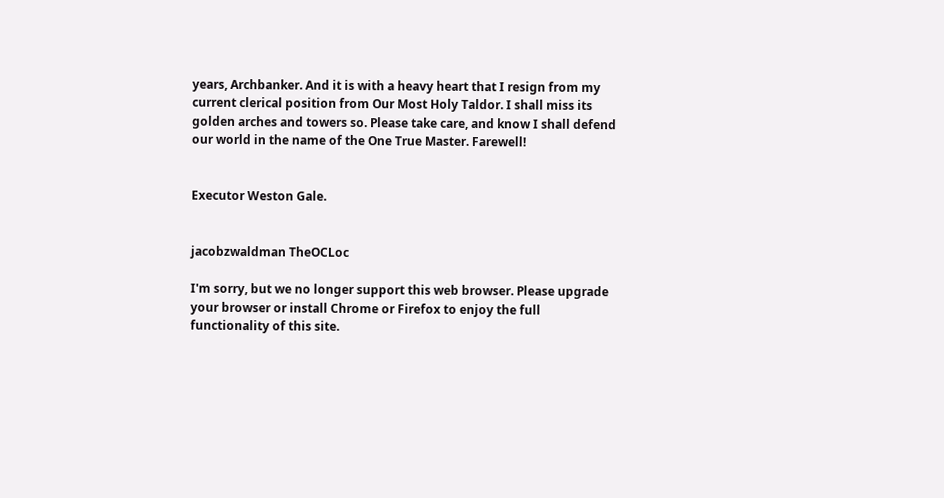years, Archbanker. And it is with a heavy heart that I resign from my current clerical position from Our Most Holy Taldor. I shall miss its golden arches and towers so. Please take care, and know I shall defend our world in the name of the One True Master. Farewell!


Executor Weston Gale.


jacobzwaldman TheOCLoc

I'm sorry, but we no longer support this web browser. Please upgrade your browser or install Chrome or Firefox to enjoy the full functionality of this site.